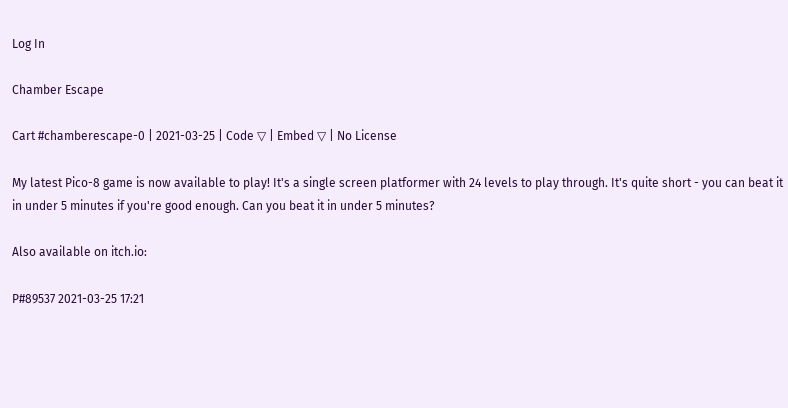Log In

Chamber Escape

Cart #chamberescape-0 | 2021-03-25 | Code ▽ | Embed ▽ | No License

My latest Pico-8 game is now available to play! It's a single screen platformer with 24 levels to play through. It's quite short - you can beat it in under 5 minutes if you're good enough. Can you beat it in under 5 minutes?

Also available on itch.io:

P#89537 2021-03-25 17:21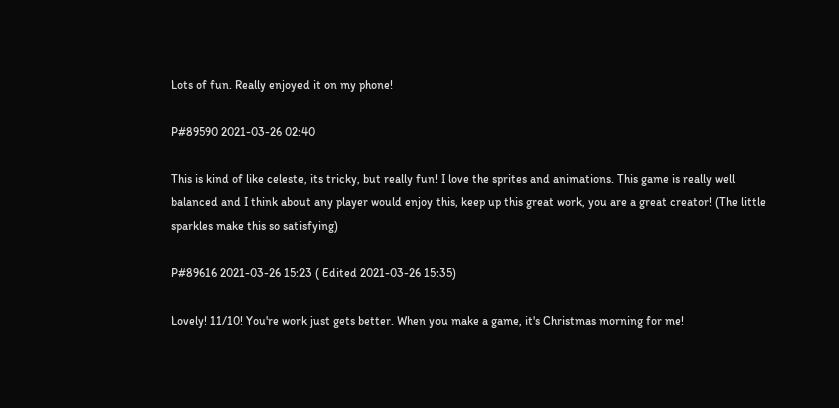Lots of fun. Really enjoyed it on my phone!

P#89590 2021-03-26 02:40

This is kind of like celeste, its tricky, but really fun! I love the sprites and animations. This game is really well balanced and I think about any player would enjoy this, keep up this great work, you are a great creator! (The little sparkles make this so satisfying)

P#89616 2021-03-26 15:23 ( Edited 2021-03-26 15:35)

Lovely! 11/10! You're work just gets better. When you make a game, it's Christmas morning for me!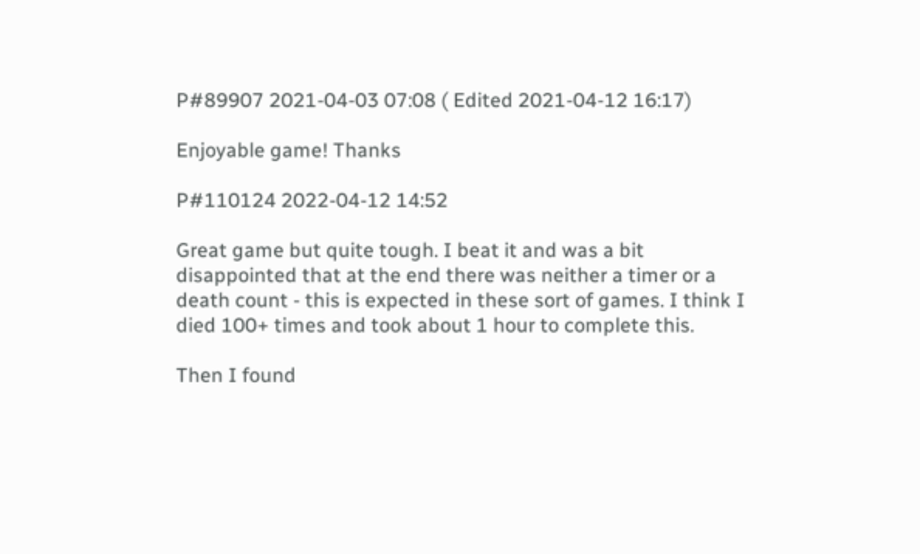P#89907 2021-04-03 07:08 ( Edited 2021-04-12 16:17)

Enjoyable game! Thanks

P#110124 2022-04-12 14:52

Great game but quite tough. I beat it and was a bit disappointed that at the end there was neither a timer or a death count - this is expected in these sort of games. I think I died 100+ times and took about 1 hour to complete this.

Then I found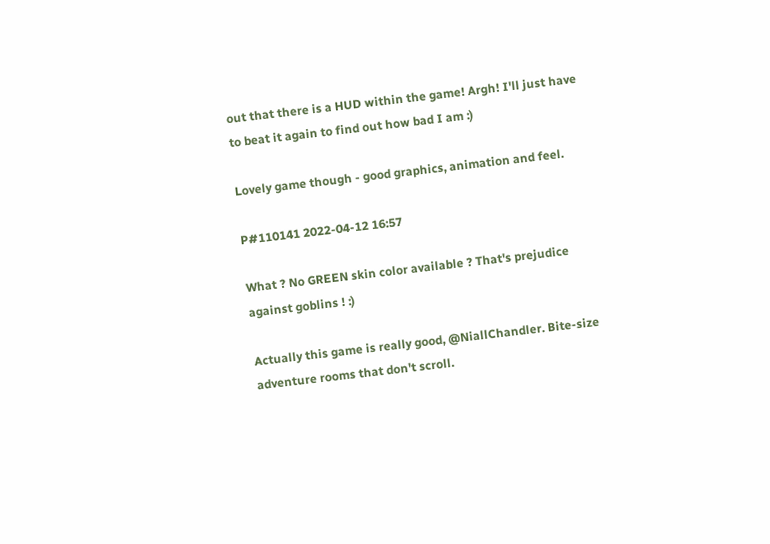out that there is a HUD within the game! Argh! I'll just have to beat it again to find out how bad I am :)

Lovely game though - good graphics, animation and feel.

P#110141 2022-04-12 16:57

What ? No GREEN skin color available ? That's prejudice against goblins ! :)

Actually this game is really good, @NiallChandler. Bite-size adventure rooms that don't scroll.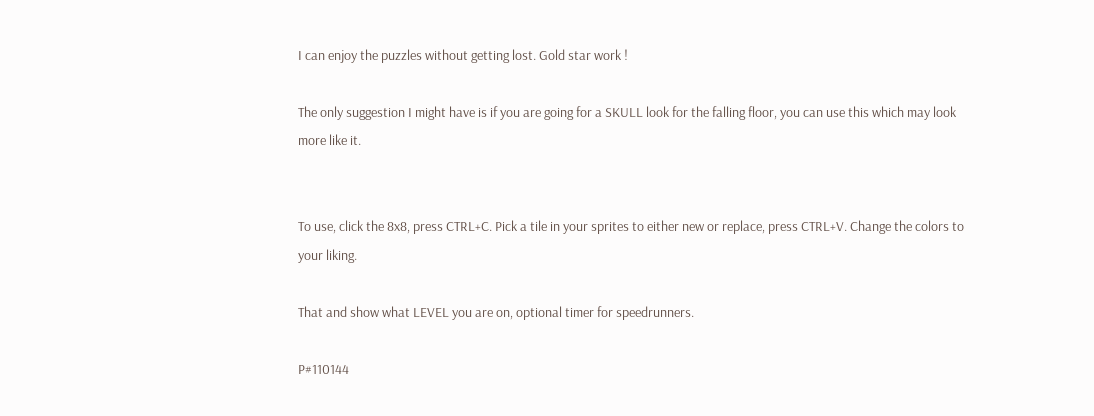I can enjoy the puzzles without getting lost. Gold star work !

The only suggestion I might have is if you are going for a SKULL look for the falling floor, you can use this which may look more like it.


To use, click the 8x8, press CTRL+C. Pick a tile in your sprites to either new or replace, press CTRL+V. Change the colors to your liking.

That and show what LEVEL you are on, optional timer for speedrunners.

P#110144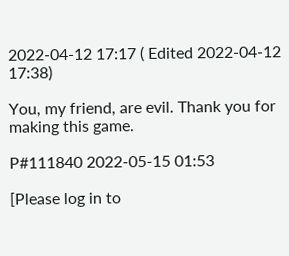2022-04-12 17:17 ( Edited 2022-04-12 17:38)

You, my friend, are evil. Thank you for making this game.

P#111840 2022-05-15 01:53

[Please log in to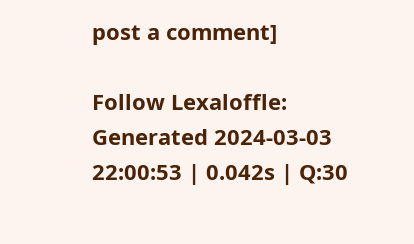post a comment]

Follow Lexaloffle:
Generated 2024-03-03 22:00:53 | 0.042s | Q:30